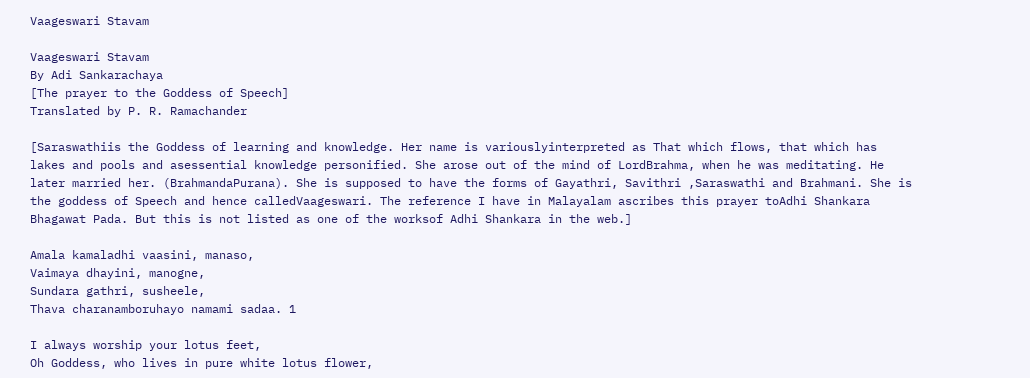Vaageswari Stavam

Vaageswari Stavam
By Adi Sankarachaya
[The prayer to the Goddess of Speech]
Translated by P. R. Ramachander

[Saraswathiis the Goddess of learning and knowledge. Her name is variouslyinterpreted as That which flows, that which has lakes and pools and asessential knowledge personified. She arose out of the mind of LordBrahma, when he was meditating. He later married her. (BrahmandaPurana). She is supposed to have the forms of Gayathri, Savithri ,Saraswathi and Brahmani. She is the goddess of Speech and hence calledVaageswari. The reference I have in Malayalam ascribes this prayer toAdhi Shankara Bhagawat Pada. But this is not listed as one of the worksof Adhi Shankara in the web.]

Amala kamaladhi vaasini, manaso,
Vaimaya dhayini, manogne,
Sundara gathri, susheele,
Thava charanamboruhayo namami sadaa. 1

I always worship your lotus feet,
Oh Goddess, who lives in pure white lotus flower,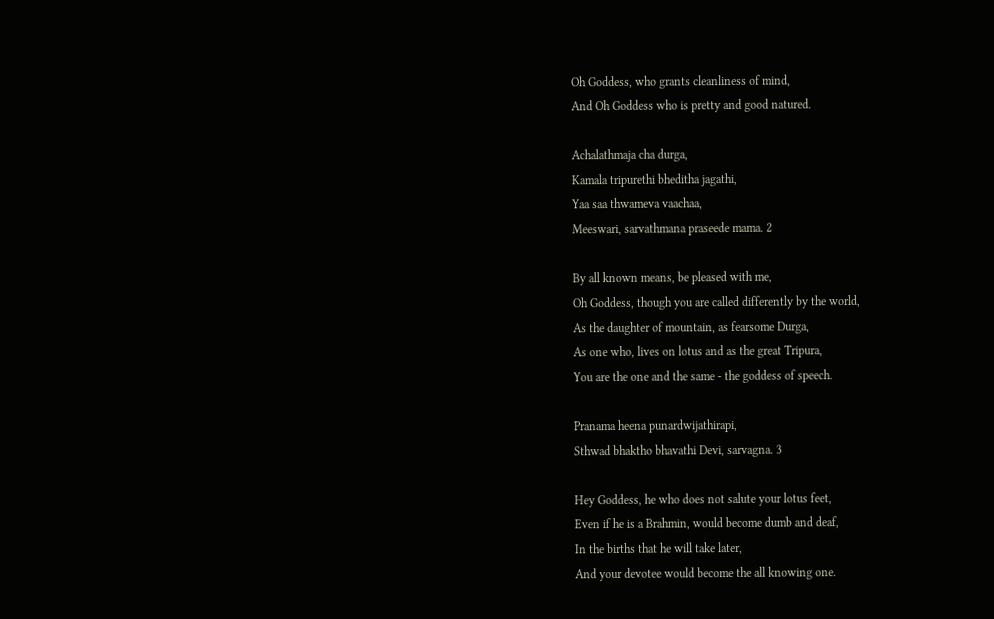Oh Goddess, who grants cleanliness of mind,
And Oh Goddess who is pretty and good natured.

Achalathmaja cha durga,
Kamala tripurethi bheditha jagathi,
Yaa saa thwameva vaachaa,
Meeswari, sarvathmana praseede mama. 2

By all known means, be pleased with me,
Oh Goddess, though you are called differently by the world,
As the daughter of mountain, as fearsome Durga,
As one who, lives on lotus and as the great Tripura,
You are the one and the same - the goddess of speech.

Pranama heena punardwijathirapi,
Sthwad bhaktho bhavathi Devi, sarvagna. 3

Hey Goddess, he who does not salute your lotus feet,
Even if he is a Brahmin, would become dumb and deaf,
In the births that he will take later,
And your devotee would become the all knowing one.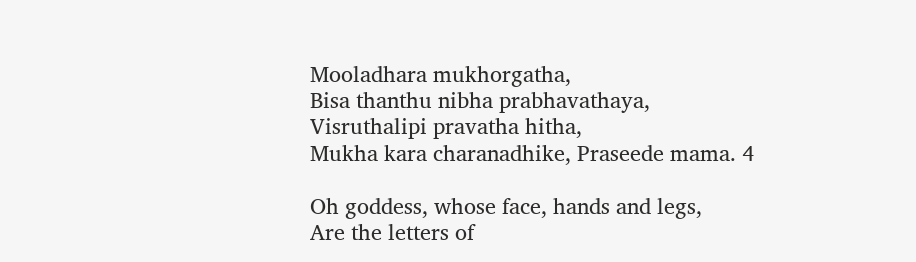Mooladhara mukhorgatha,
Bisa thanthu nibha prabhavathaya,
Visruthalipi pravatha hitha,
Mukha kara charanadhike, Praseede mama. 4

Oh goddess, whose face, hands and legs,
Are the letters of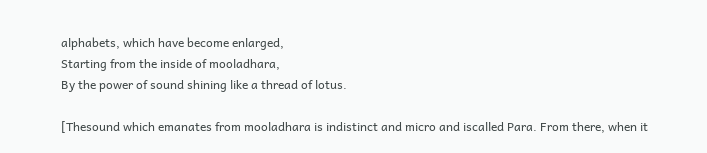alphabets, which have become enlarged,
Starting from the inside of mooladhara,
By the power of sound shining like a thread of lotus.

[Thesound which emanates from mooladhara is indistinct and micro and iscalled Para. From there, when it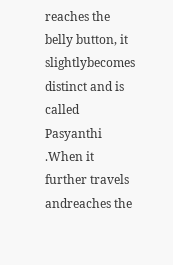reaches the belly button, it slightlybecomes distinct and is called Pasyanthi .When it further travels andreaches the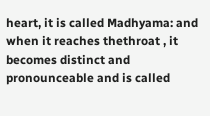heart, it is called Madhyama: and when it reaches thethroat , it becomes distinct and pronounceable and is called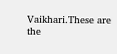Vaikhari.These are the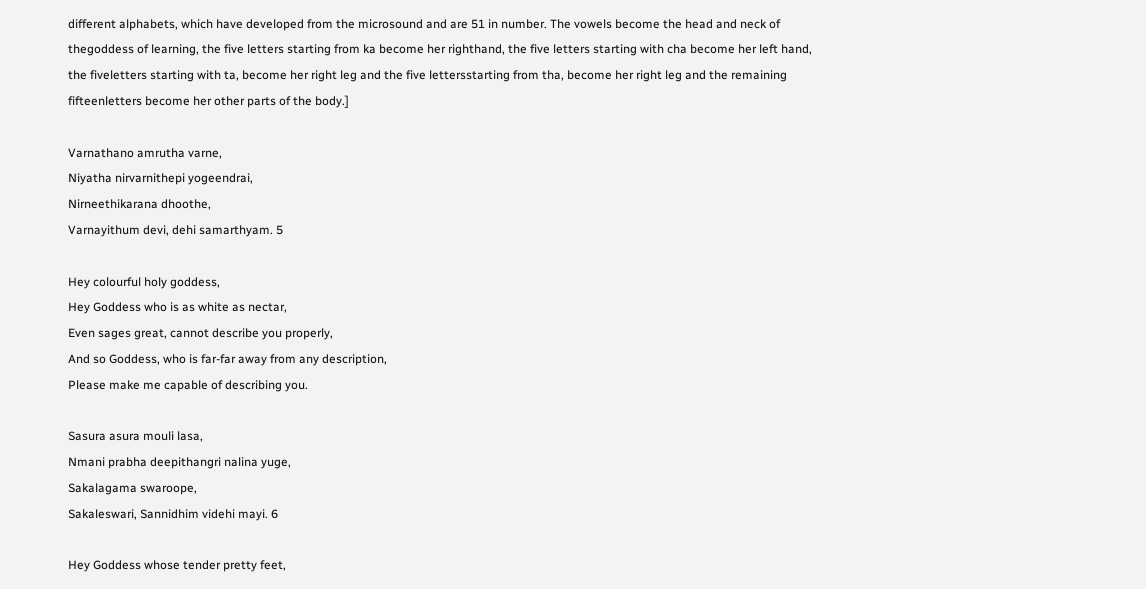different alphabets, which have developed from the microsound and are 51 in number. The vowels become the head and neck of thegoddess of learning, the five letters starting from ka become her righthand, the five letters starting with cha become her left hand, the fiveletters starting with ta, become her right leg and the five lettersstarting from tha, become her right leg and the remaining fifteenletters become her other parts of the body.]

Varnathano amrutha varne,
Niyatha nirvarnithepi yogeendrai,
Nirneethikarana dhoothe,
Varnayithum devi, dehi samarthyam. 5

Hey colourful holy goddess,
Hey Goddess who is as white as nectar,
Even sages great, cannot describe you properly,
And so Goddess, who is far-far away from any description,
Please make me capable of describing you.

Sasura asura mouli lasa,
Nmani prabha deepithangri nalina yuge,
Sakalagama swaroope,
Sakaleswari, Sannidhim videhi mayi. 6

Hey Goddess whose tender pretty feet,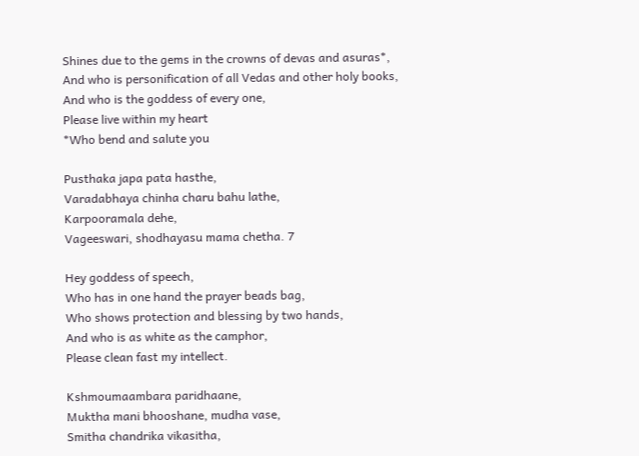Shines due to the gems in the crowns of devas and asuras*,
And who is personification of all Vedas and other holy books,
And who is the goddess of every one,
Please live within my heart
*Who bend and salute you

Pusthaka japa pata hasthe,
Varadabhaya chinha charu bahu lathe,
Karpooramala dehe,
Vageeswari, shodhayasu mama chetha. 7

Hey goddess of speech,
Who has in one hand the prayer beads bag,
Who shows protection and blessing by two hands,
And who is as white as the camphor,
Please clean fast my intellect.

Kshmoumaambara paridhaane,
Muktha mani bhooshane, mudha vase,
Smitha chandrika vikasitha,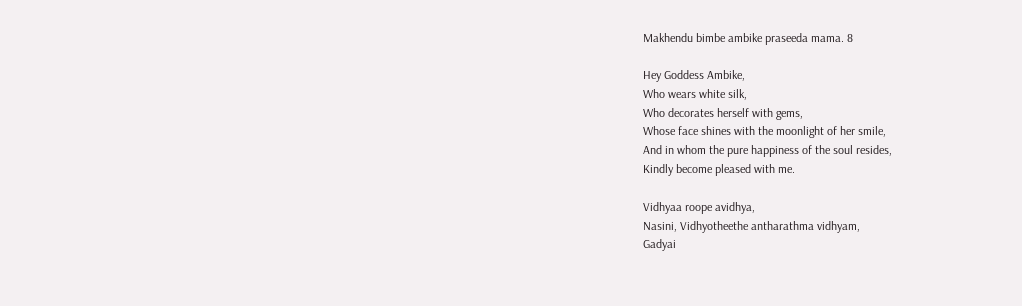Makhendu bimbe ambike praseeda mama. 8

Hey Goddess Ambike,
Who wears white silk,
Who decorates herself with gems,
Whose face shines with the moonlight of her smile,
And in whom the pure happiness of the soul resides,
Kindly become pleased with me.

Vidhyaa roope avidhya,
Nasini, Vidhyotheethe antharathma vidhyam,
Gadyai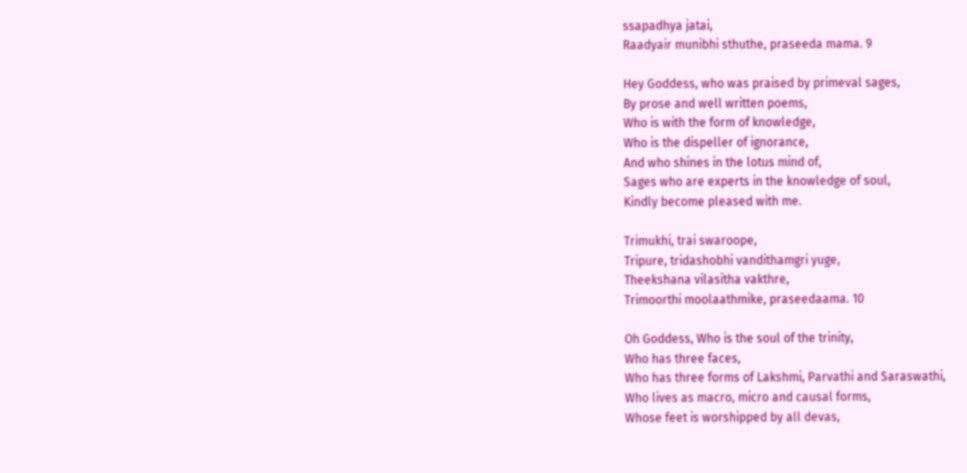ssapadhya jatai,
Raadyair munibhi sthuthe, praseeda mama. 9

Hey Goddess, who was praised by primeval sages,
By prose and well written poems,
Who is with the form of knowledge,
Who is the dispeller of ignorance,
And who shines in the lotus mind of,
Sages who are experts in the knowledge of soul,
Kindly become pleased with me.

Trimukhi, trai swaroope,
Tripure, tridashobhi vandithamgri yuge,
Theekshana vilasitha vakthre,
Trimoorthi moolaathmike, praseedaama. 10

Oh Goddess, Who is the soul of the trinity,
Who has three faces,
Who has three forms of Lakshmi, Parvathi and Saraswathi,
Who lives as macro, micro and causal forms,
Whose feet is worshipped by all devas,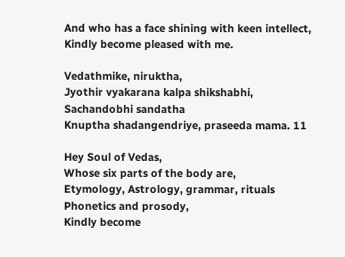And who has a face shining with keen intellect,
Kindly become pleased with me.

Vedathmike, niruktha,
Jyothir vyakarana kalpa shikshabhi,
Sachandobhi sandatha
Knuptha shadangendriye, praseeda mama. 11

Hey Soul of Vedas,
Whose six parts of the body are,
Etymology, Astrology, grammar, rituals
Phonetics and prosody,
Kindly become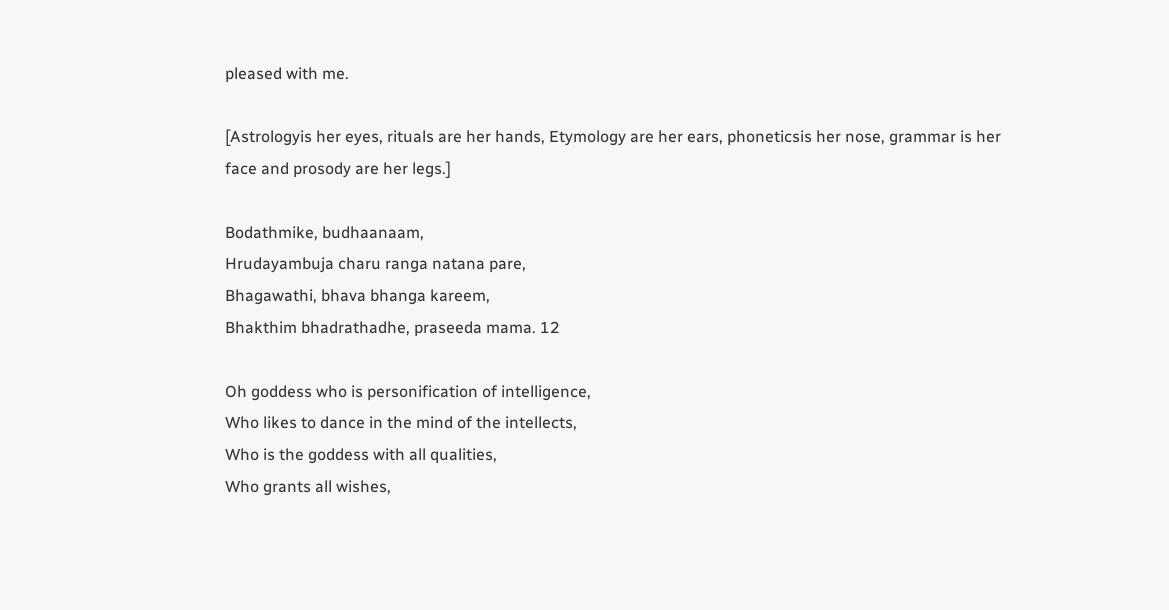pleased with me.

[Astrologyis her eyes, rituals are her hands, Etymology are her ears, phoneticsis her nose, grammar is her face and prosody are her legs.]

Bodathmike, budhaanaam,
Hrudayambuja charu ranga natana pare,
Bhagawathi, bhava bhanga kareem,
Bhakthim bhadrathadhe, praseeda mama. 12

Oh goddess who is personification of intelligence,
Who likes to dance in the mind of the intellects,
Who is the goddess with all qualities,
Who grants all wishes,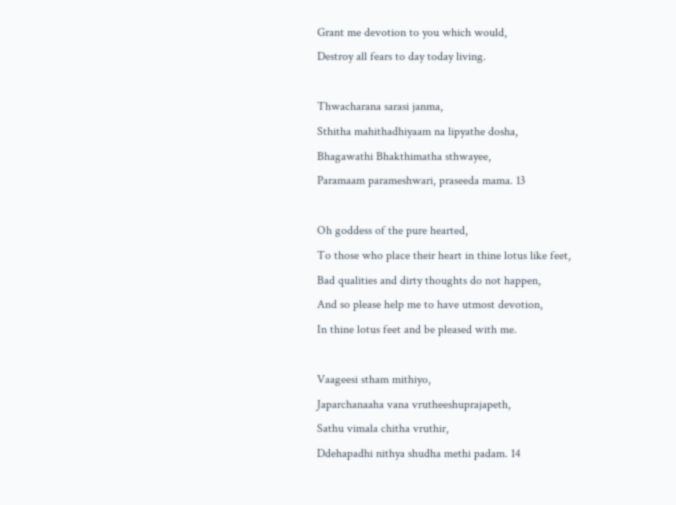Grant me devotion to you which would,
Destroy all fears to day today living.

Thwacharana sarasi janma,
Sthitha mahithadhiyaam na lipyathe dosha,
Bhagawathi Bhakthimatha sthwayee,
Paramaam parameshwari, praseeda mama. 13

Oh goddess of the pure hearted,
To those who place their heart in thine lotus like feet,
Bad qualities and dirty thoughts do not happen,
And so please help me to have utmost devotion,
In thine lotus feet and be pleased with me.

Vaageesi stham mithiyo,
Japarchanaaha vana vrutheeshuprajapeth,
Sathu vimala chitha vruthir,
Ddehapadhi nithya shudha methi padam. 14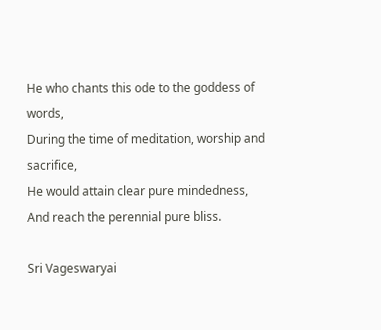He who chants this ode to the goddess of words,
During the time of meditation, worship and sacrifice,
He would attain clear pure mindedness,
And reach the perennial pure bliss.

Sri Vageswaryai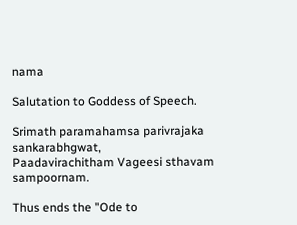nama

Salutation to Goddess of Speech.

Srimath paramahamsa parivrajaka sankarabhgwat,
Paadavirachitham Vageesi sthavam sampoornam.

Thus ends the "Ode to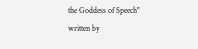the Goddess of Speech" written by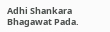Adhi Shankara Bhagawat Pada.